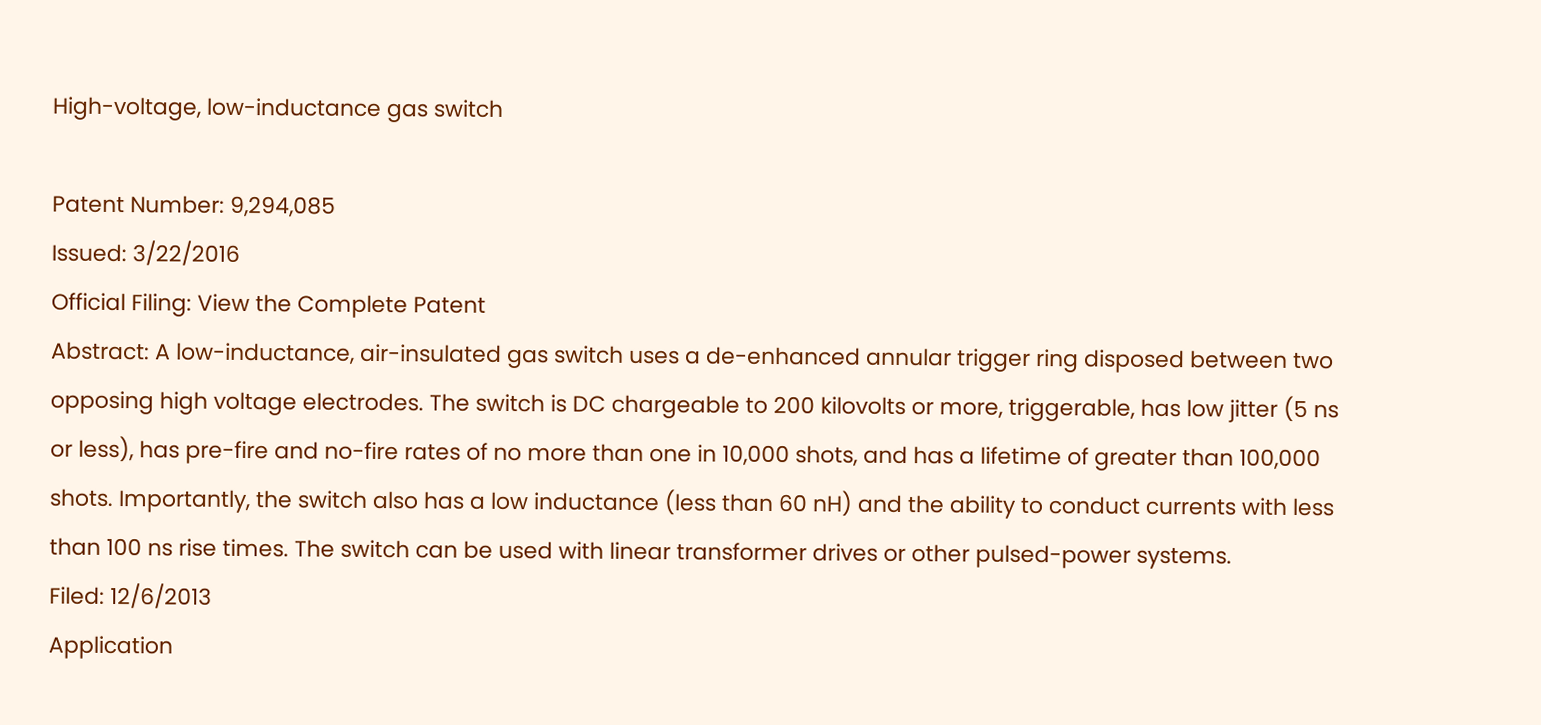High-voltage, low-inductance gas switch

Patent Number: 9,294,085
Issued: 3/22/2016
Official Filing: View the Complete Patent
Abstract: A low-inductance, air-insulated gas switch uses a de-enhanced annular trigger ring disposed between two opposing high voltage electrodes. The switch is DC chargeable to 200 kilovolts or more, triggerable, has low jitter (5 ns or less), has pre-fire and no-fire rates of no more than one in 10,000 shots, and has a lifetime of greater than 100,000 shots. Importantly, the switch also has a low inductance (less than 60 nH) and the ability to conduct currents with less than 100 ns rise times. The switch can be used with linear transformer drives or other pulsed-power systems.
Filed: 12/6/2013
Application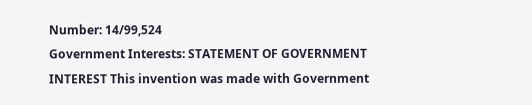Number: 14/99,524
Government Interests: STATEMENT OF GOVERNMENT INTEREST This invention was made with Government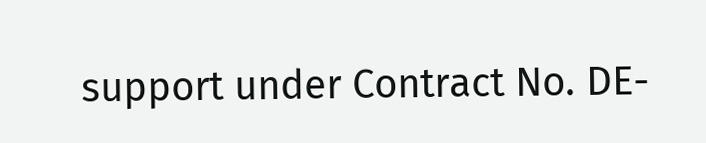support under Contract No. DE-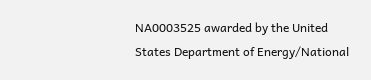NA0003525 awarded by the United States Department of Energy/National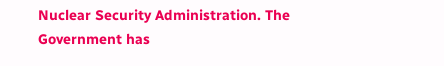Nuclear Security Administration. The Government has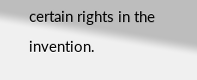certain rights in the invention.